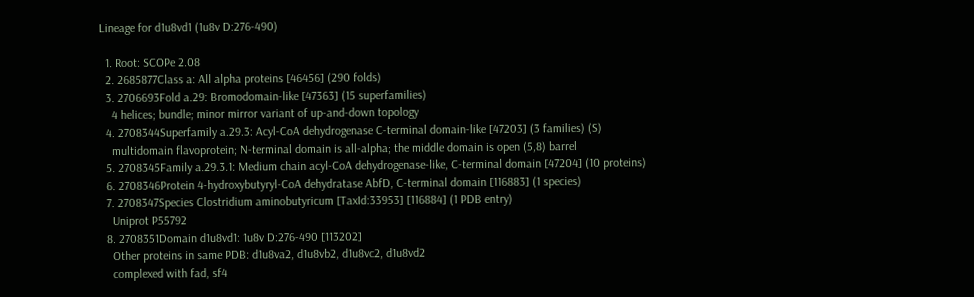Lineage for d1u8vd1 (1u8v D:276-490)

  1. Root: SCOPe 2.08
  2. 2685877Class a: All alpha proteins [46456] (290 folds)
  3. 2706693Fold a.29: Bromodomain-like [47363] (15 superfamilies)
    4 helices; bundle; minor mirror variant of up-and-down topology
  4. 2708344Superfamily a.29.3: Acyl-CoA dehydrogenase C-terminal domain-like [47203] (3 families) (S)
    multidomain flavoprotein; N-terminal domain is all-alpha; the middle domain is open (5,8) barrel
  5. 2708345Family a.29.3.1: Medium chain acyl-CoA dehydrogenase-like, C-terminal domain [47204] (10 proteins)
  6. 2708346Protein 4-hydroxybutyryl-CoA dehydratase AbfD, C-terminal domain [116883] (1 species)
  7. 2708347Species Clostridium aminobutyricum [TaxId:33953] [116884] (1 PDB entry)
    Uniprot P55792
  8. 2708351Domain d1u8vd1: 1u8v D:276-490 [113202]
    Other proteins in same PDB: d1u8va2, d1u8vb2, d1u8vc2, d1u8vd2
    complexed with fad, sf4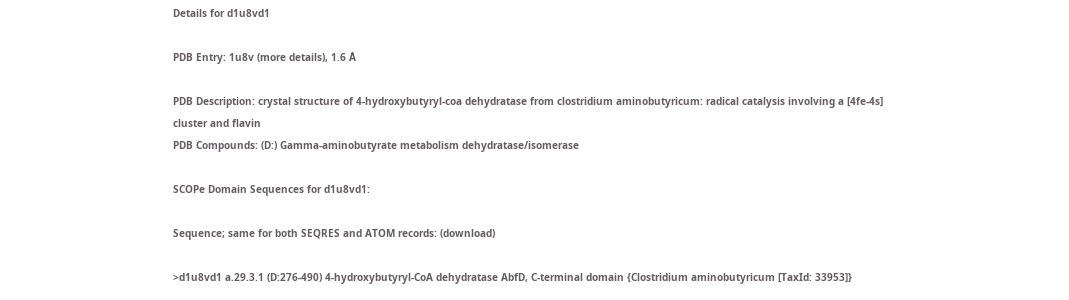Details for d1u8vd1

PDB Entry: 1u8v (more details), 1.6 Å

PDB Description: crystal structure of 4-hydroxybutyryl-coa dehydratase from clostridium aminobutyricum: radical catalysis involving a [4fe-4s] cluster and flavin
PDB Compounds: (D:) Gamma-aminobutyrate metabolism dehydratase/isomerase

SCOPe Domain Sequences for d1u8vd1:

Sequence; same for both SEQRES and ATOM records: (download)

>d1u8vd1 a.29.3.1 (D:276-490) 4-hydroxybutyryl-CoA dehydratase AbfD, C-terminal domain {Clostridium aminobutyricum [TaxId: 33953]}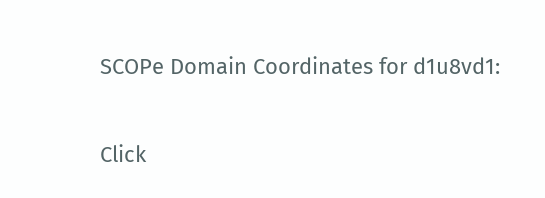SCOPe Domain Coordinates for d1u8vd1:

Click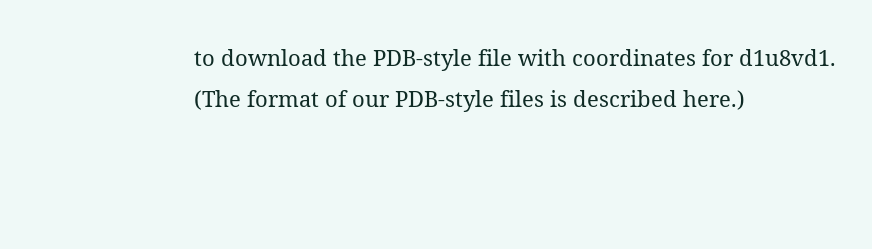to download the PDB-style file with coordinates for d1u8vd1.
(The format of our PDB-style files is described here.)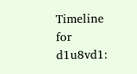Timeline for d1u8vd1: